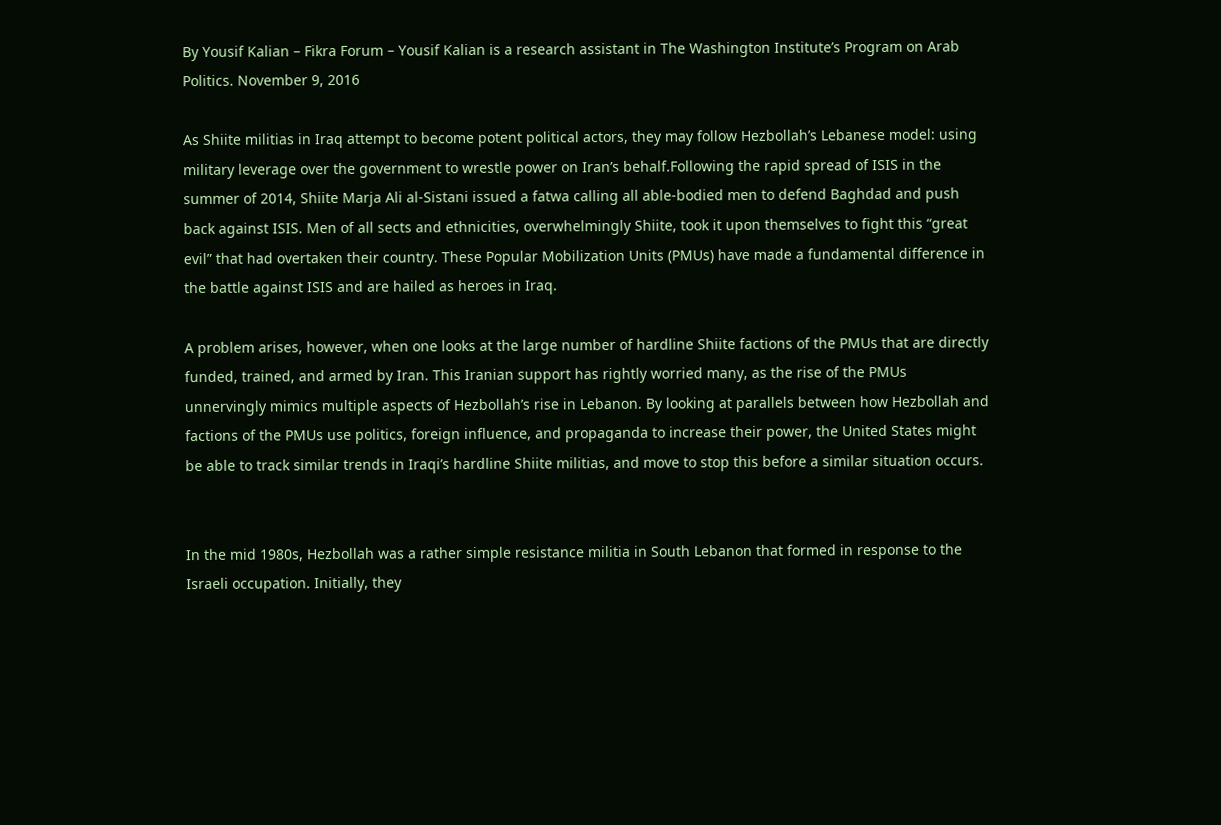By Yousif Kalian – Fikra Forum – Yousif Kalian is a research assistant in The Washington Institute’s Program on Arab Politics. November 9, 2016

As Shiite militias in Iraq attempt to become potent political actors, they may follow Hezbollah’s Lebanese model: using military leverage over the government to wrestle power on Iran’s behalf.Following the rapid spread of ISIS in the summer of 2014, Shiite Marja Ali al-Sistani issued a fatwa calling all able-bodied men to defend Baghdad and push back against ISIS. Men of all sects and ethnicities, overwhelmingly Shiite, took it upon themselves to fight this “great evil” that had overtaken their country. These Popular Mobilization Units (PMUs) have made a fundamental difference in the battle against ISIS and are hailed as heroes in Iraq.

A problem arises, however, when one looks at the large number of hardline Shiite factions of the PMUs that are directly funded, trained, and armed by Iran. This Iranian support has rightly worried many, as the rise of the PMUs unnervingly mimics multiple aspects of Hezbollah’s rise in Lebanon. By looking at parallels between how Hezbollah and factions of the PMUs use politics, foreign influence, and propaganda to increase their power, the United States might be able to track similar trends in Iraqi’s hardline Shiite militias, and move to stop this before a similar situation occurs.


In the mid 1980s, Hezbollah was a rather simple resistance militia in South Lebanon that formed in response to the Israeli occupation. Initially, they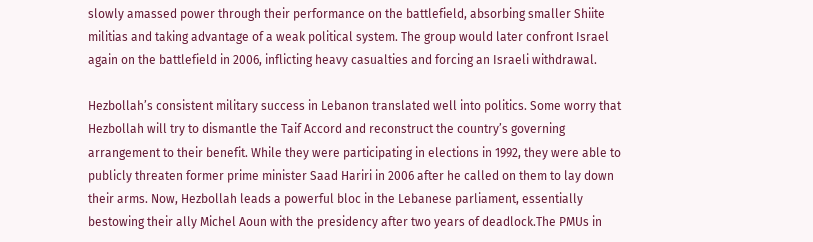slowly amassed power through their performance on the battlefield, absorbing smaller Shiite militias and taking advantage of a weak political system. The group would later confront Israel again on the battlefield in 2006, inflicting heavy casualties and forcing an Israeli withdrawal.

Hezbollah’s consistent military success in Lebanon translated well into politics. Some worry that Hezbollah will try to dismantle the Taif Accord and reconstruct the country’s governing arrangement to their benefit. While they were participating in elections in 1992, they were able to publicly threaten former prime minister Saad Hariri in 2006 after he called on them to lay down their arms. Now, Hezbollah leads a powerful bloc in the Lebanese parliament, essentially bestowing their ally Michel Aoun with the presidency after two years of deadlock.The PMUs in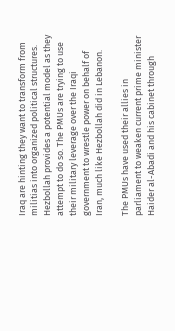Iraq are hinting they want to transform from militias into organized political structures. Hezbollah provides a potential model as they attempt to do so. The PMUs are trying to use their military leverage over the Iraqi government to wrestle power on behalf of Iran, much like Hezbollah did in Lebanon.

The PMUs have used their allies in parliament to weaken current prime minister Haider al-Abadi and his cabinet through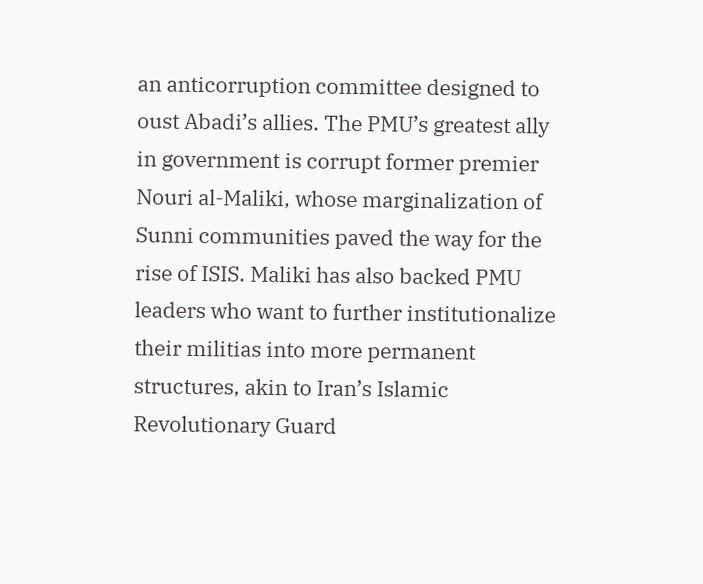an anticorruption committee designed to oust Abadi’s allies. The PMU’s greatest ally in government is corrupt former premier Nouri al-Maliki, whose marginalization of Sunni communities paved the way for the rise of ISIS. Maliki has also backed PMU leaders who want to further institutionalize their militias into more permanent structures, akin to Iran’s Islamic Revolutionary Guard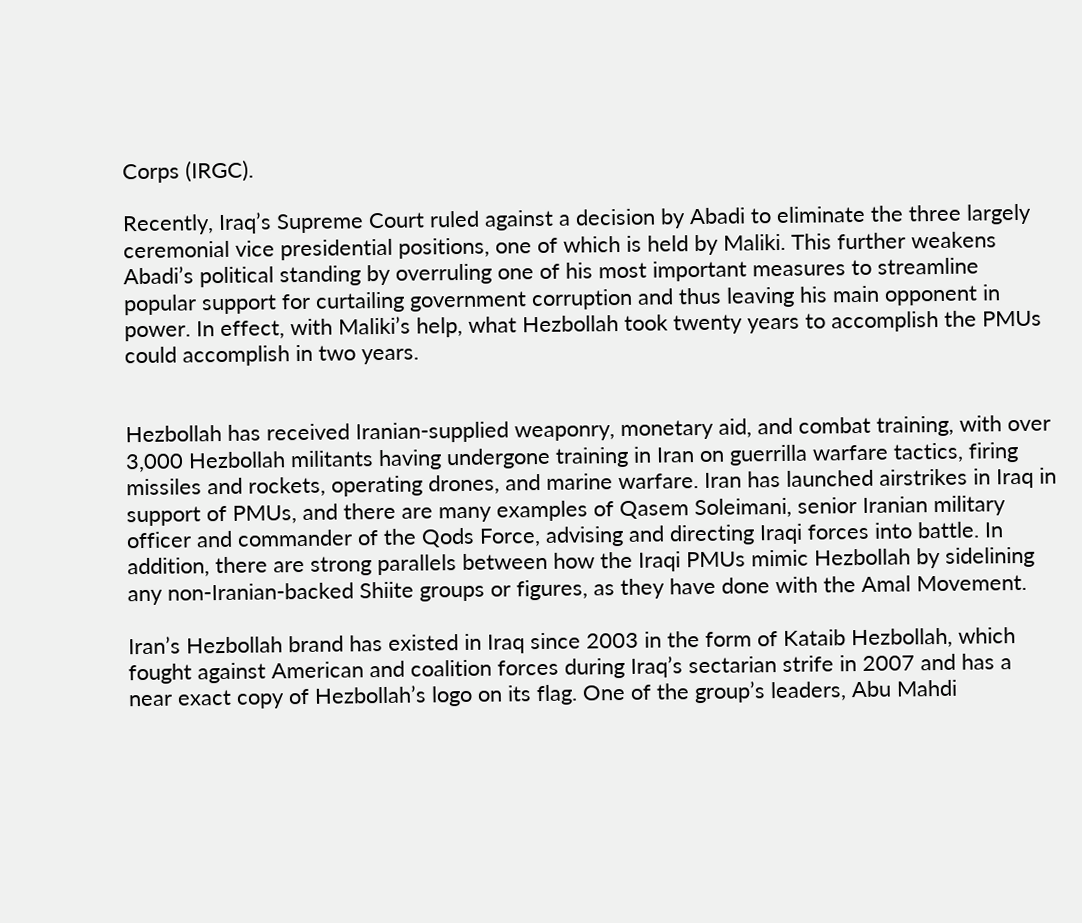Corps (IRGC).

Recently, Iraq’s Supreme Court ruled against a decision by Abadi to eliminate the three largely ceremonial vice presidential positions, one of which is held by Maliki. This further weakens Abadi’s political standing by overruling one of his most important measures to streamline popular support for curtailing government corruption and thus leaving his main opponent in power. In effect, with Maliki’s help, what Hezbollah took twenty years to accomplish the PMUs could accomplish in two years.


Hezbollah has received Iranian-supplied weaponry, monetary aid, and combat training, with over 3,000 Hezbollah militants having undergone training in Iran on guerrilla warfare tactics, firing missiles and rockets, operating drones, and marine warfare. Iran has launched airstrikes in Iraq in support of PMUs, and there are many examples of Qasem Soleimani, senior Iranian military officer and commander of the Qods Force, advising and directing Iraqi forces into battle. In addition, there are strong parallels between how the Iraqi PMUs mimic Hezbollah by sidelining any non-Iranian-backed Shiite groups or figures, as they have done with the Amal Movement.

Iran’s Hezbollah brand has existed in Iraq since 2003 in the form of Kataib Hezbollah, which fought against American and coalition forces during Iraq’s sectarian strife in 2007 and has a near exact copy of Hezbollah’s logo on its flag. One of the group’s leaders, Abu Mahdi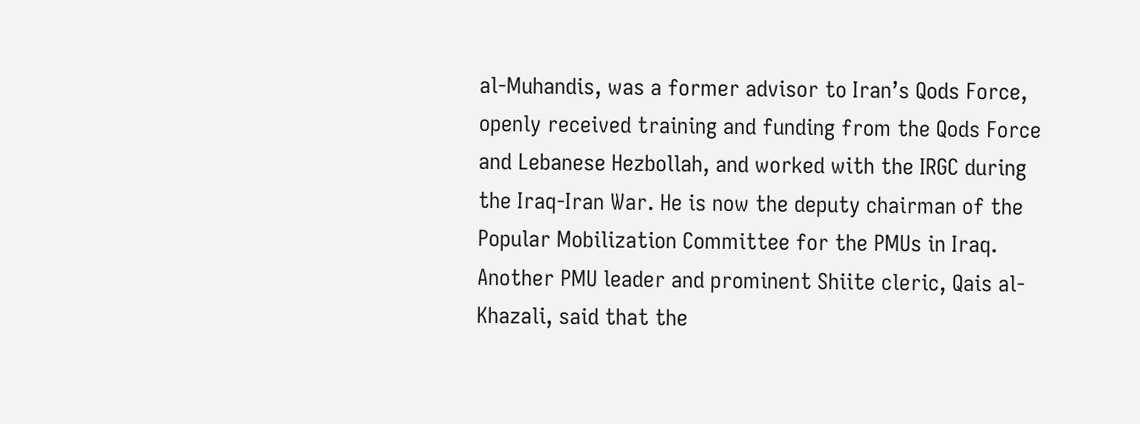al-Muhandis, was a former advisor to Iran’s Qods Force, openly received training and funding from the Qods Force and Lebanese Hezbollah, and worked with the IRGC during the Iraq-Iran War. He is now the deputy chairman of the Popular Mobilization Committee for the PMUs in Iraq. Another PMU leader and prominent Shiite cleric, Qais al-Khazali, said that the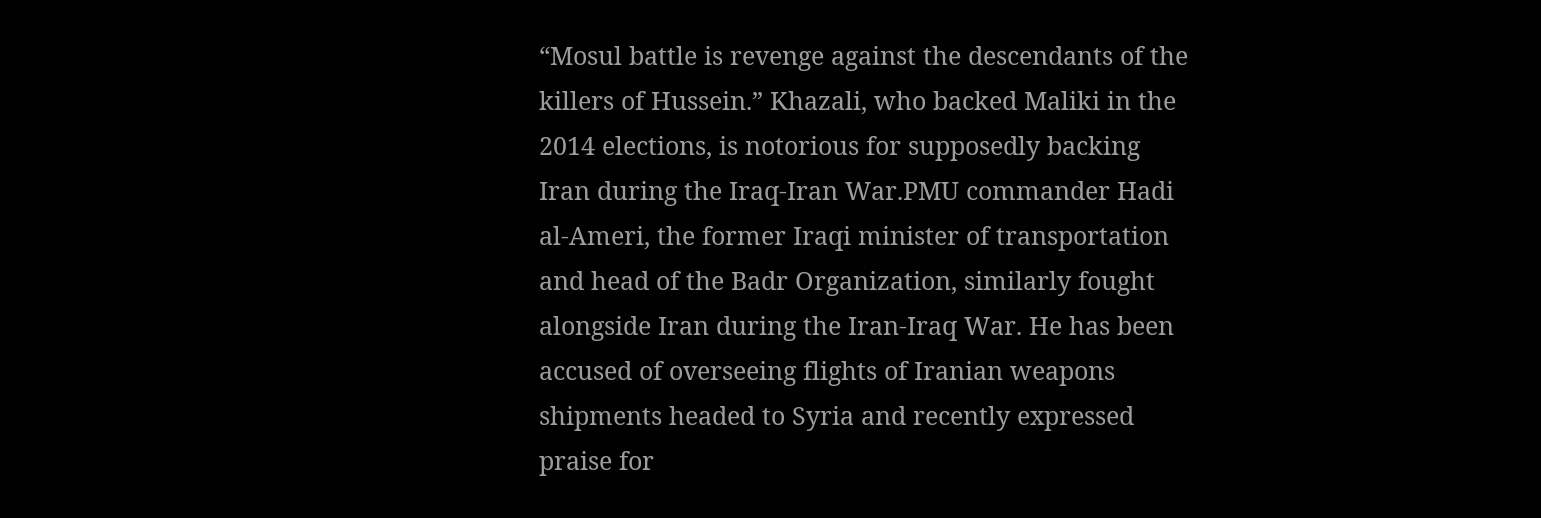“Mosul battle is revenge against the descendants of the killers of Hussein.” Khazali, who backed Maliki in the 2014 elections, is notorious for supposedly backing Iran during the Iraq-Iran War.PMU commander Hadi al-Ameri, the former Iraqi minister of transportation and head of the Badr Organization, similarly fought alongside Iran during the Iran-Iraq War. He has been accused of overseeing flights of Iranian weapons shipments headed to Syria and recently expressed praise for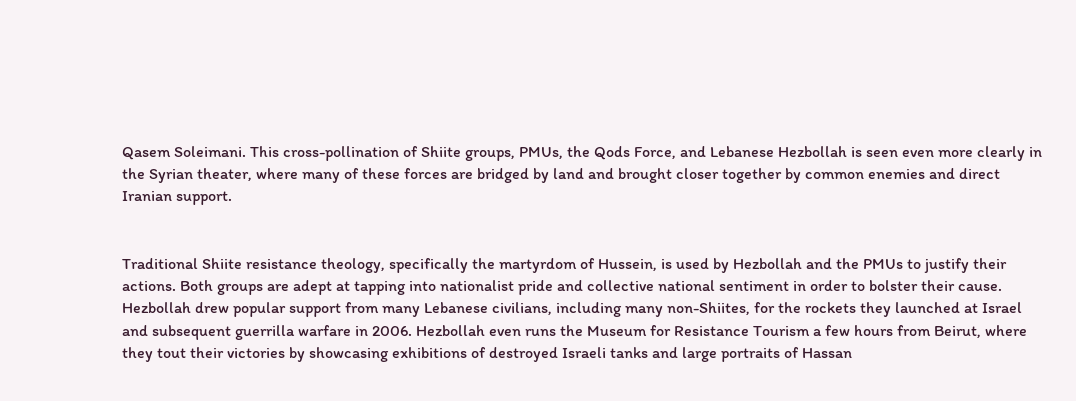Qasem Soleimani. This cross-pollination of Shiite groups, PMUs, the Qods Force, and Lebanese Hezbollah is seen even more clearly in the Syrian theater, where many of these forces are bridged by land and brought closer together by common enemies and direct Iranian support.


Traditional Shiite resistance theology, specifically the martyrdom of Hussein, is used by Hezbollah and the PMUs to justify their actions. Both groups are adept at tapping into nationalist pride and collective national sentiment in order to bolster their cause. Hezbollah drew popular support from many Lebanese civilians, including many non-Shiites, for the rockets they launched at Israel and subsequent guerrilla warfare in 2006. Hezbollah even runs the Museum for Resistance Tourism a few hours from Beirut, where they tout their victories by showcasing exhibitions of destroyed Israeli tanks and large portraits of Hassan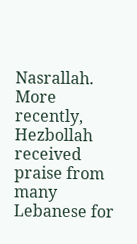Nasrallah. More recently, Hezbollah received praise from many Lebanese for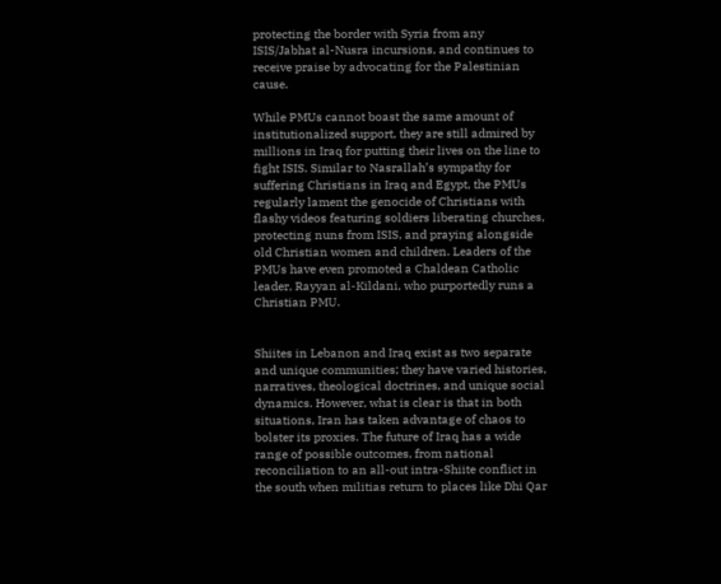protecting the border with Syria from any ISIS/Jabhat al-Nusra incursions, and continues to receive praise by advocating for the Palestinian cause.

While PMUs cannot boast the same amount of institutionalized support, they are still admired by millions in Iraq for putting their lives on the line to fight ISIS. Similar to Nasrallah’s sympathy for suffering Christians in Iraq and Egypt, the PMUs regularly lament the genocide of Christians with flashy videos featuring soldiers liberating churches, protecting nuns from ISIS, and praying alongside old Christian women and children. Leaders of the PMUs have even promoted a Chaldean Catholic leader, Rayyan al-Kildani, who purportedly runs a Christian PMU.


Shiites in Lebanon and Iraq exist as two separate and unique communities; they have varied histories, narratives, theological doctrines, and unique social dynamics. However, what is clear is that in both situations, Iran has taken advantage of chaos to bolster its proxies. The future of Iraq has a wide range of possible outcomes, from national reconciliation to an all-out intra-Shiite conflict in the south when militias return to places like Dhi Qar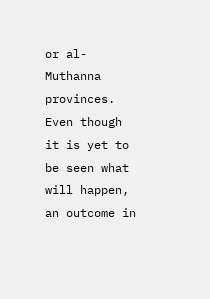or al-Muthanna provinces. Even though it is yet to be seen what will happen, an outcome in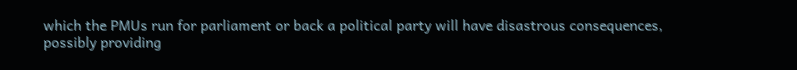which the PMUs run for parliament or back a political party will have disastrous consequences, possibly providing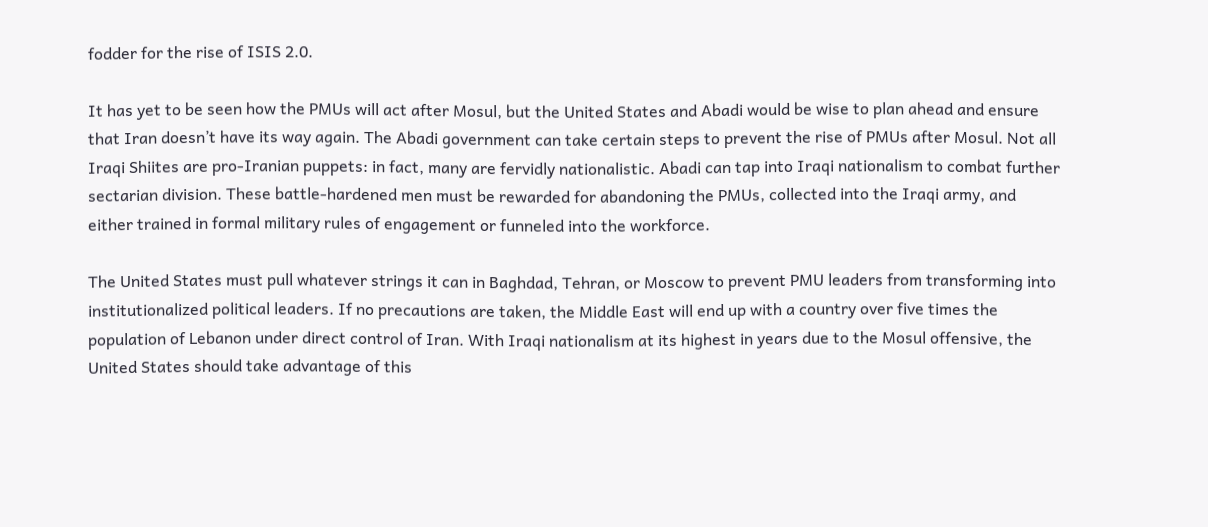fodder for the rise of ISIS 2.0.

It has yet to be seen how the PMUs will act after Mosul, but the United States and Abadi would be wise to plan ahead and ensure that Iran doesn’t have its way again. The Abadi government can take certain steps to prevent the rise of PMUs after Mosul. Not all Iraqi Shiites are pro-Iranian puppets: in fact, many are fervidly nationalistic. Abadi can tap into Iraqi nationalism to combat further sectarian division. These battle-hardened men must be rewarded for abandoning the PMUs, collected into the Iraqi army, and either trained in formal military rules of engagement or funneled into the workforce.

The United States must pull whatever strings it can in Baghdad, Tehran, or Moscow to prevent PMU leaders from transforming into institutionalized political leaders. If no precautions are taken, the Middle East will end up with a country over five times the population of Lebanon under direct control of Iran. With Iraqi nationalism at its highest in years due to the Mosul offensive, the United States should take advantage of this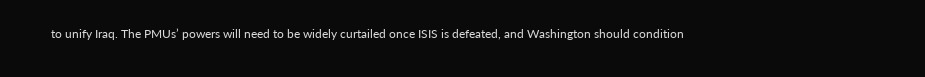to unify Iraq. The PMUs’ powers will need to be widely curtailed once ISIS is defeated, and Washington should condition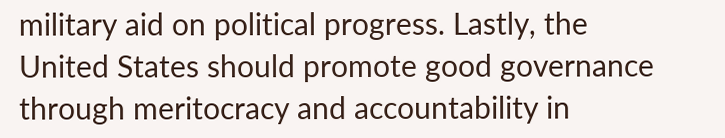military aid on political progress. Lastly, the United States should promote good governance through meritocracy and accountability in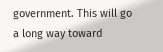government. This will go a long way toward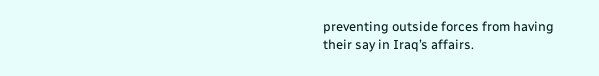preventing outside forces from having their say in Iraq’s affairs.